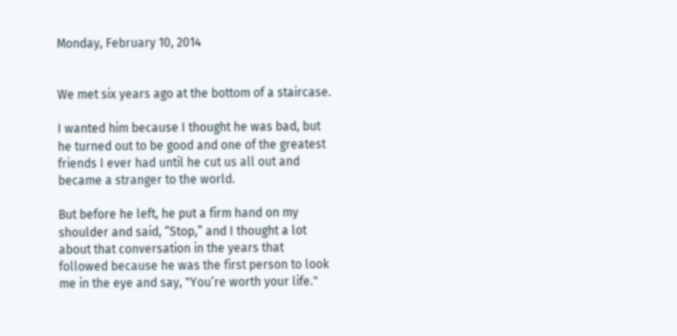Monday, February 10, 2014


We met six years ago at the bottom of a staircase.

I wanted him because I thought he was bad, but he turned out to be good and one of the greatest friends I ever had until he cut us all out and became a stranger to the world.

But before he left, he put a firm hand on my shoulder and said, “Stop,” and I thought a lot about that conversation in the years that followed because he was the first person to look me in the eye and say, "You’re worth your life."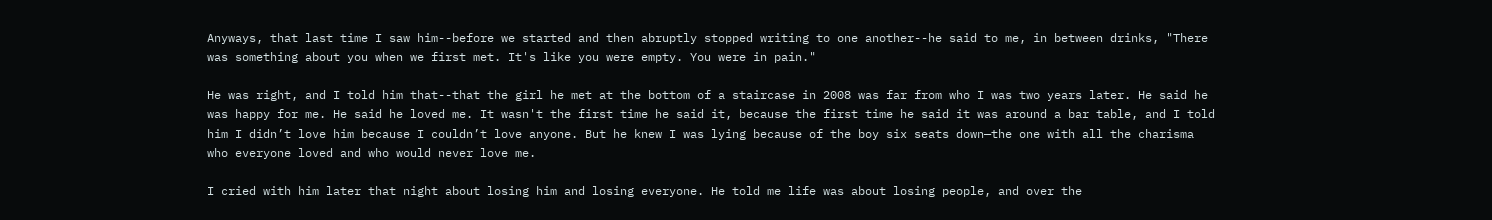Anyways, that last time I saw him--before we started and then abruptly stopped writing to one another--he said to me, in between drinks, "There was something about you when we first met. It's like you were empty. You were in pain."

He was right, and I told him that--that the girl he met at the bottom of a staircase in 2008 was far from who I was two years later. He said he was happy for me. He said he loved me. It wasn't the first time he said it, because the first time he said it was around a bar table, and I told him I didn’t love him because I couldn’t love anyone. But he knew I was lying because of the boy six seats down—the one with all the charisma who everyone loved and who would never love me.

I cried with him later that night about losing him and losing everyone. He told me life was about losing people, and over the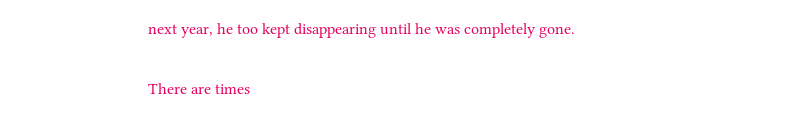next year, he too kept disappearing until he was completely gone.

There are times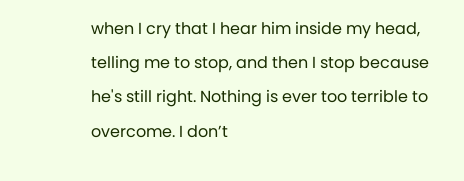when I cry that I hear him inside my head, telling me to stop, and then I stop because he's still right. Nothing is ever too terrible to overcome. I don’t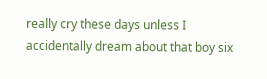really cry these days unless I accidentally dream about that boy six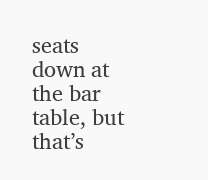seats down at the bar table, but that’s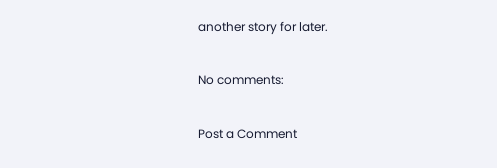another story for later.

No comments:

Post a Comment